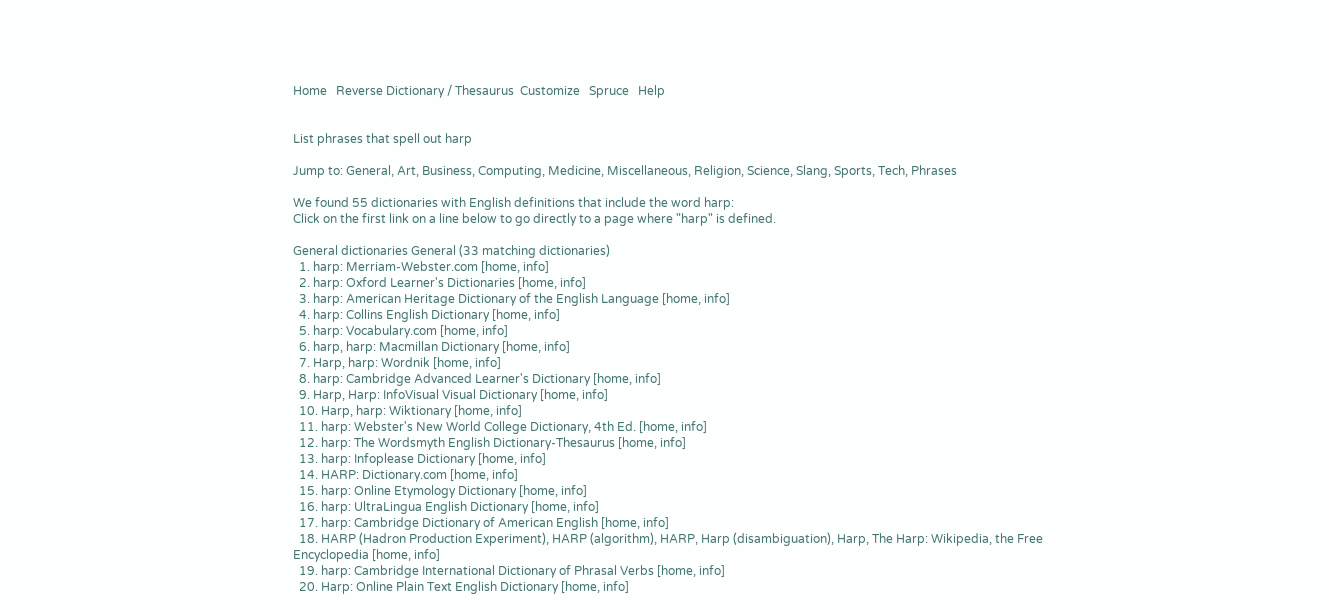Home   Reverse Dictionary / Thesaurus  Customize   Spruce   Help


List phrases that spell out harp

Jump to: General, Art, Business, Computing, Medicine, Miscellaneous, Religion, Science, Slang, Sports, Tech, Phrases

We found 55 dictionaries with English definitions that include the word harp:
Click on the first link on a line below to go directly to a page where "harp" is defined.

General dictionaries General (33 matching dictionaries)
  1. harp: Merriam-Webster.com [home, info]
  2. harp: Oxford Learner's Dictionaries [home, info]
  3. harp: American Heritage Dictionary of the English Language [home, info]
  4. harp: Collins English Dictionary [home, info]
  5. harp: Vocabulary.com [home, info]
  6. harp, harp: Macmillan Dictionary [home, info]
  7. Harp, harp: Wordnik [home, info]
  8. harp: Cambridge Advanced Learner's Dictionary [home, info]
  9. Harp, Harp: InfoVisual Visual Dictionary [home, info]
  10. Harp, harp: Wiktionary [home, info]
  11. harp: Webster's New World College Dictionary, 4th Ed. [home, info]
  12. harp: The Wordsmyth English Dictionary-Thesaurus [home, info]
  13. harp: Infoplease Dictionary [home, info]
  14. HARP: Dictionary.com [home, info]
  15. harp: Online Etymology Dictionary [home, info]
  16. harp: UltraLingua English Dictionary [home, info]
  17. harp: Cambridge Dictionary of American English [home, info]
  18. HARP (Hadron Production Experiment), HARP (algorithm), HARP, Harp (disambiguation), Harp, The Harp: Wikipedia, the Free Encyclopedia [home, info]
  19. harp: Cambridge International Dictionary of Phrasal Verbs [home, info]
  20. Harp: Online Plain Text English Dictionary [home, info]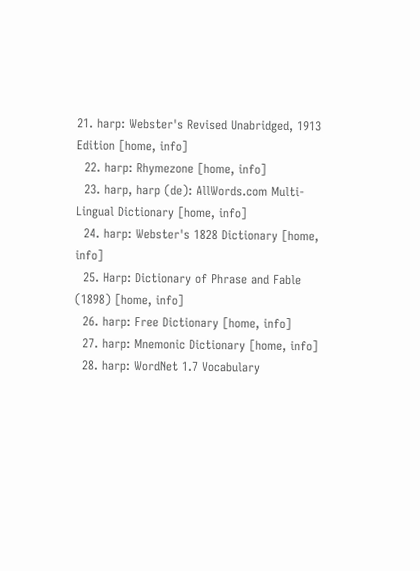21. harp: Webster's Revised Unabridged, 1913 Edition [home, info]
  22. harp: Rhymezone [home, info]
  23. harp, harp (de): AllWords.com Multi-Lingual Dictionary [home, info]
  24. harp: Webster's 1828 Dictionary [home, info]
  25. Harp: Dictionary of Phrase and Fable (1898) [home, info]
  26. harp: Free Dictionary [home, info]
  27. harp: Mnemonic Dictionary [home, info]
  28. harp: WordNet 1.7 Vocabulary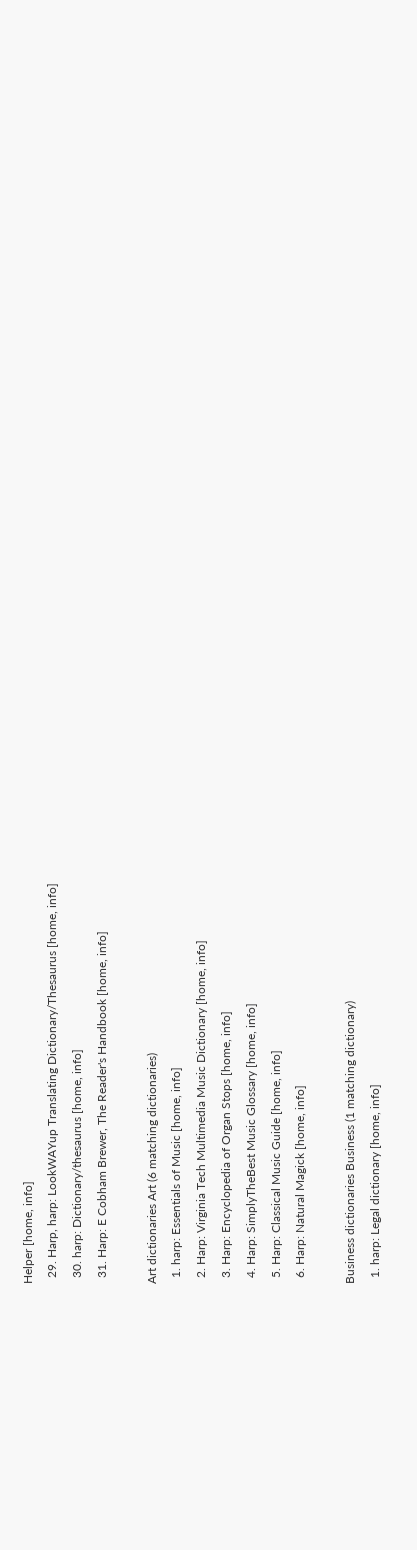Helper [home, info]
  29. Harp, harp: LookWAYup Translating Dictionary/Thesaurus [home, info]
  30. harp: Dictionary/thesaurus [home, info]
  31. Harp: E Cobham Brewer, The Reader's Handbook [home, info]

Art dictionaries Art (6 matching dictionaries)
  1. harp: Essentials of Music [home, info]
  2. Harp: Virginia Tech Multimedia Music Dictionary [home, info]
  3. Harp: Encyclopedia of Organ Stops [home, info]
  4. Harp: SimplyTheBest Music Glossary [home, info]
  5. Harp: Classical Music Guide [home, info]
  6. Harp: Natural Magick [home, info]

Business dictionaries Business (1 matching dictionary)
  1. harp: Legal dictionary [home, info]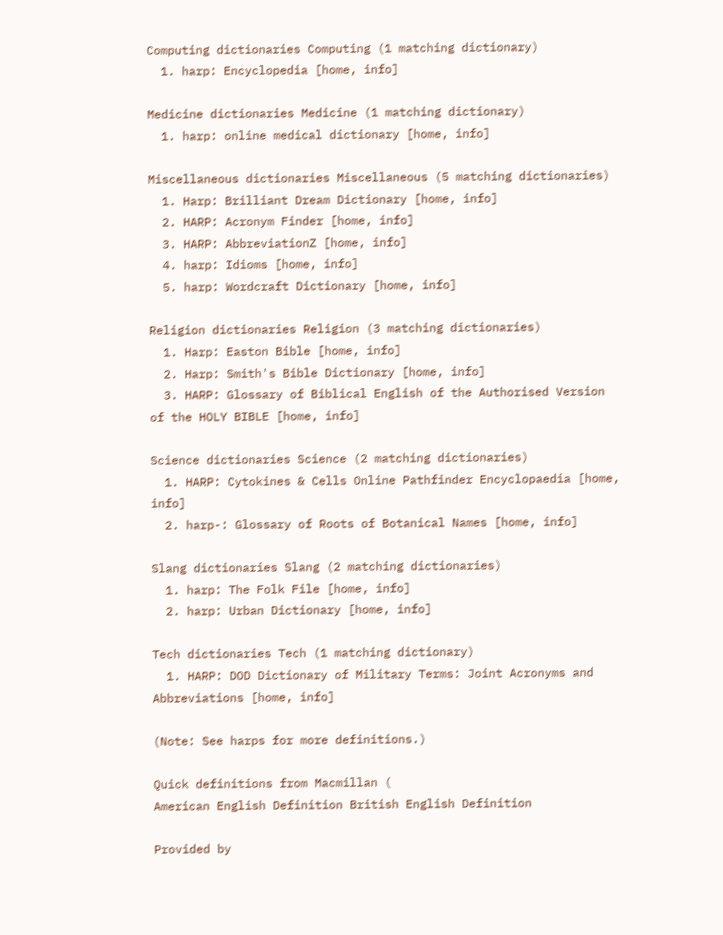Computing dictionaries Computing (1 matching dictionary)
  1. harp: Encyclopedia [home, info]

Medicine dictionaries Medicine (1 matching dictionary)
  1. harp: online medical dictionary [home, info]

Miscellaneous dictionaries Miscellaneous (5 matching dictionaries)
  1. Harp: Brilliant Dream Dictionary [home, info]
  2. HARP: Acronym Finder [home, info]
  3. HARP: AbbreviationZ [home, info]
  4. harp: Idioms [home, info]
  5. harp: Wordcraft Dictionary [home, info]

Religion dictionaries Religion (3 matching dictionaries)
  1. Harp: Easton Bible [home, info]
  2. Harp: Smith's Bible Dictionary [home, info]
  3. HARP: Glossary of Biblical English of the Authorised Version of the HOLY BIBLE [home, info]

Science dictionaries Science (2 matching dictionaries)
  1. HARP: Cytokines & Cells Online Pathfinder Encyclopaedia [home, info]
  2. harp-: Glossary of Roots of Botanical Names [home, info]

Slang dictionaries Slang (2 matching dictionaries)
  1. harp: The Folk File [home, info]
  2. harp: Urban Dictionary [home, info]

Tech dictionaries Tech (1 matching dictionary)
  1. HARP: DOD Dictionary of Military Terms: Joint Acronyms and Abbreviations [home, info]

(Note: See harps for more definitions.)

Quick definitions from Macmillan (
American English Definition British English Definition

Provided by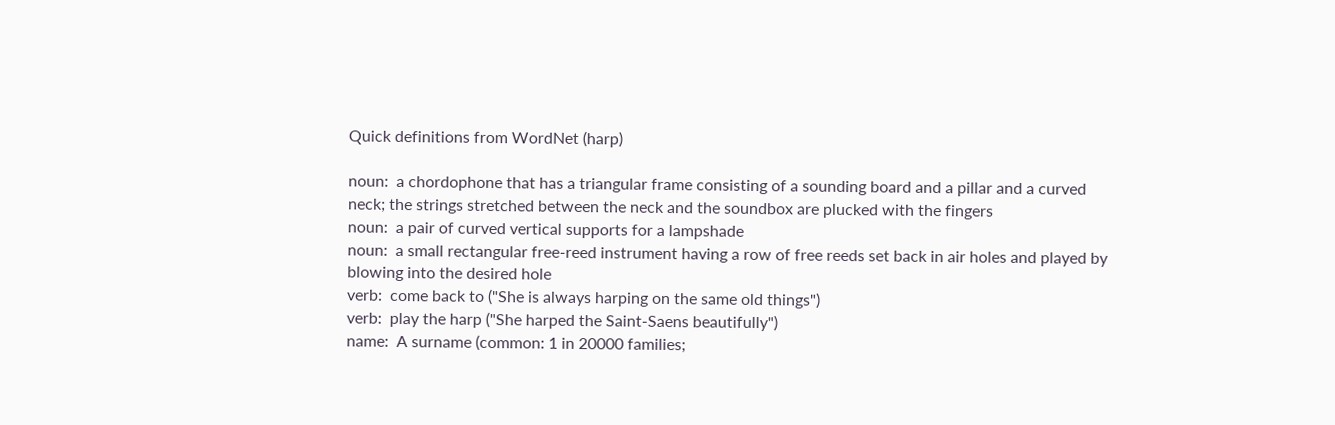Quick definitions from WordNet (harp)

noun:  a chordophone that has a triangular frame consisting of a sounding board and a pillar and a curved neck; the strings stretched between the neck and the soundbox are plucked with the fingers
noun:  a pair of curved vertical supports for a lampshade
noun:  a small rectangular free-reed instrument having a row of free reeds set back in air holes and played by blowing into the desired hole
verb:  come back to ("She is always harping on the same old things")
verb:  play the harp ("She harped the Saint-Saens beautifully")
name:  A surname (common: 1 in 20000 families;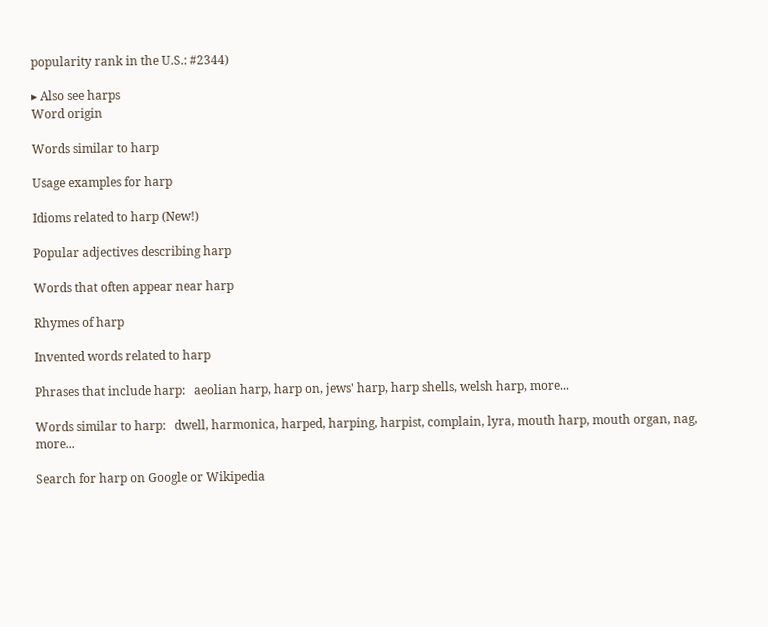popularity rank in the U.S.: #2344)

▸ Also see harps
Word origin

Words similar to harp

Usage examples for harp

Idioms related to harp (New!)

Popular adjectives describing harp

Words that often appear near harp

Rhymes of harp

Invented words related to harp

Phrases that include harp:   aeolian harp, harp on, jews' harp, harp shells, welsh harp, more...

Words similar to harp:   dwell, harmonica, harped, harping, harpist, complain, lyra, mouth harp, mouth organ, nag, more...

Search for harp on Google or Wikipedia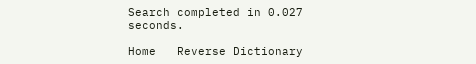Search completed in 0.027 seconds.

Home   Reverse Dictionary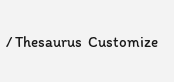/ Thesaurus  Customize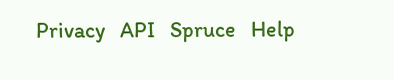Privacy   API   Spruce   Help